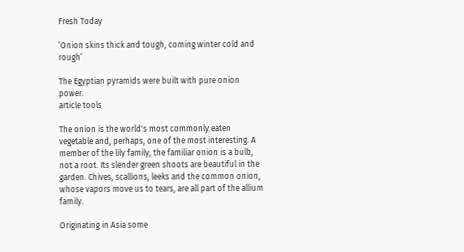Fresh Today

‘Onion skins thick and tough, coming winter cold and rough’

The Egyptian pyramids were built with pure onion power.
article tools

The onion is the world's most commonly eaten vegetable and, perhaps, one of the most interesting. A member of the lily family, the familiar onion is a bulb, not a root. Its slender green shoots are beautiful in the garden. Chives, scallions, leeks and the common onion, whose vapors move us to tears, are all part of the allium family.

Originating in Asia some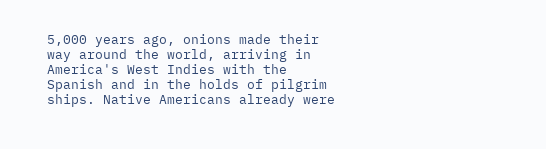5,000 years ago, onions made their way around the world, arriving in America's West Indies with the Spanish and in the holds of pilgrim ships. Native Americans already were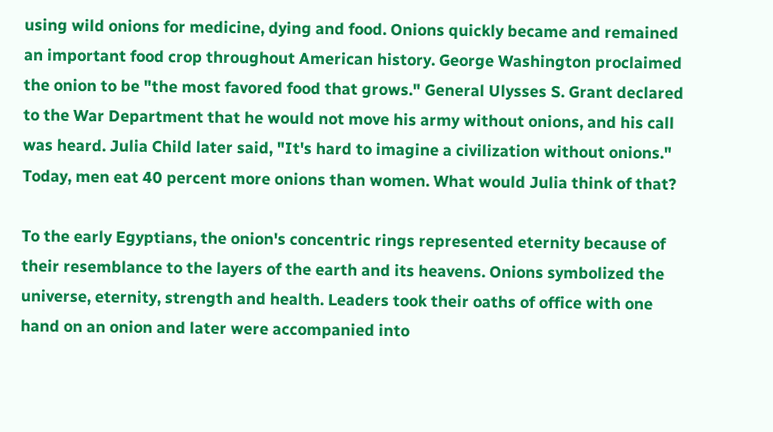using wild onions for medicine, dying and food. Onions quickly became and remained an important food crop throughout American history. George Washington proclaimed the onion to be "the most favored food that grows." General Ulysses S. Grant declared to the War Department that he would not move his army without onions, and his call was heard. Julia Child later said, "It's hard to imagine a civilization without onions." Today, men eat 40 percent more onions than women. What would Julia think of that?

To the early Egyptians, the onion's concentric rings represented eternity because of their resemblance to the layers of the earth and its heavens. Onions symbolized the universe, eternity, strength and health. Leaders took their oaths of office with one hand on an onion and later were accompanied into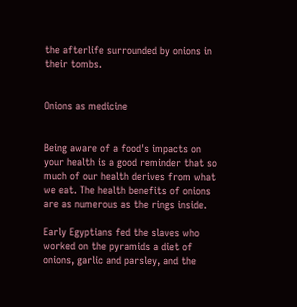the afterlife surrounded by onions in their tombs.


Onions as medicine


Being aware of a food's impacts on your health is a good reminder that so much of our health derives from what we eat. The health benefits of onions are as numerous as the rings inside.

Early Egyptians fed the slaves who worked on the pyramids a diet of onions, garlic and parsley, and the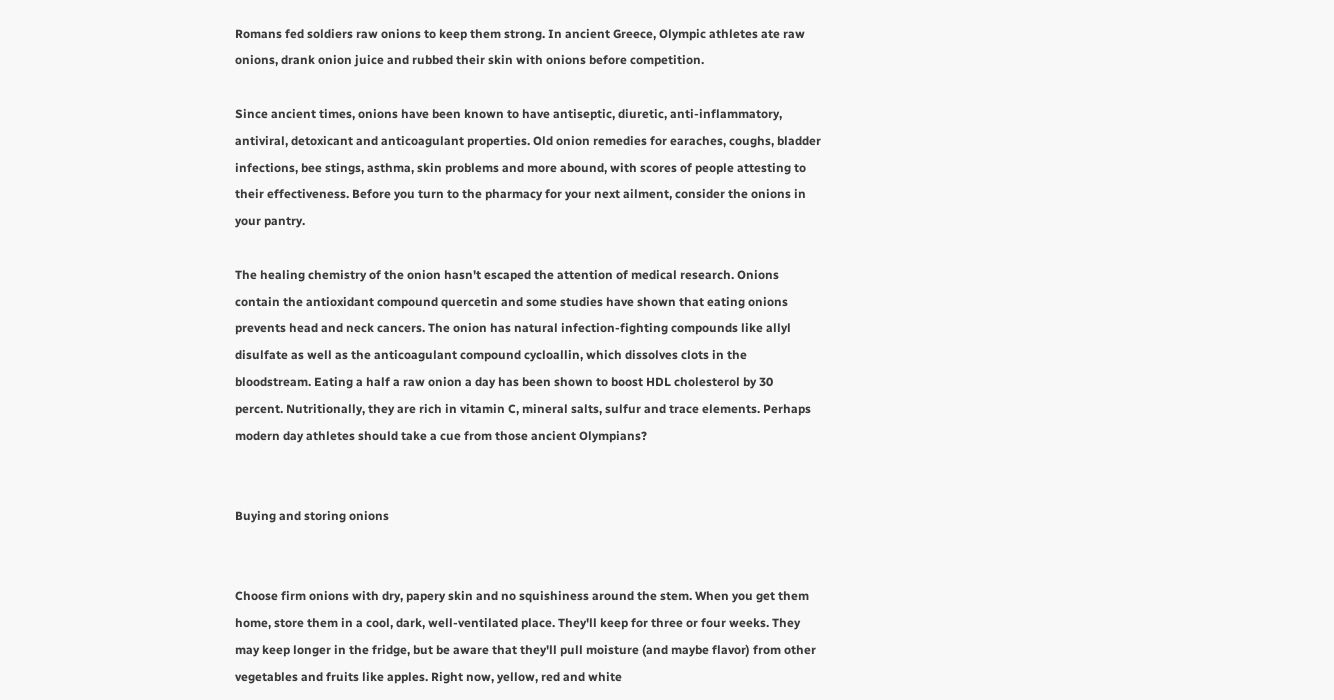Romans fed soldiers raw onions to keep them strong. In ancient Greece, Olympic athletes ate raw onions, drank onion juice and rubbed their skin with onions before competition.

Since ancient times, onions have been known to have antiseptic, diuretic, anti-inflammatory, antiviral, detoxicant and anticoagulant properties. Old onion remedies for earaches, coughs, bladder infections, bee stings, asthma, skin problems and more abound, with scores of people attesting to their effectiveness. Before you turn to the pharmacy for your next ailment, consider the onions in your pantry.

The healing chemistry of the onion hasn't escaped the attention of medical research. Onions contain the antioxidant compound quercetin and some studies have shown that eating onions prevents head and neck cancers. The onion has natural infection-fighting compounds like allyl disulfate as well as the anticoagulant compound cycloallin, which dissolves clots in the bloodstream. Eating a half a raw onion a day has been shown to boost HDL cholesterol by 30 percent. Nutritionally, they are rich in vitamin C, mineral salts, sulfur and trace elements. Perhaps modern day athletes should take a cue from those ancient Olympians?


Buying and storing onions


Choose firm onions with dry, papery skin and no squishiness around the stem. When you get them home, store them in a cool, dark, well-ventilated place. They'll keep for three or four weeks. They may keep longer in the fridge, but be aware that they'll pull moisture (and maybe flavor) from other vegetables and fruits like apples. Right now, yellow, red and white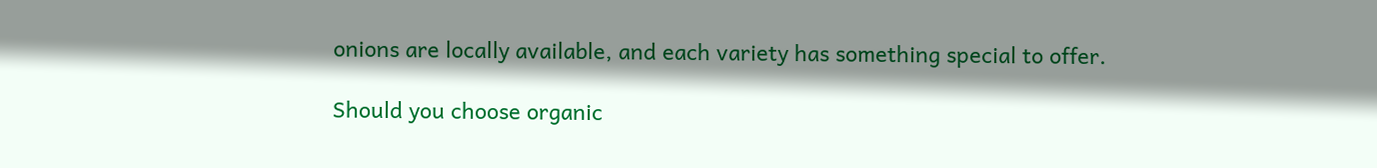onions are locally available, and each variety has something special to offer.

Should you choose organic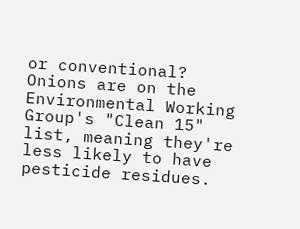or conventional? Onions are on the Environmental Working Group's "Clean 15" list, meaning they're less likely to have pesticide residues.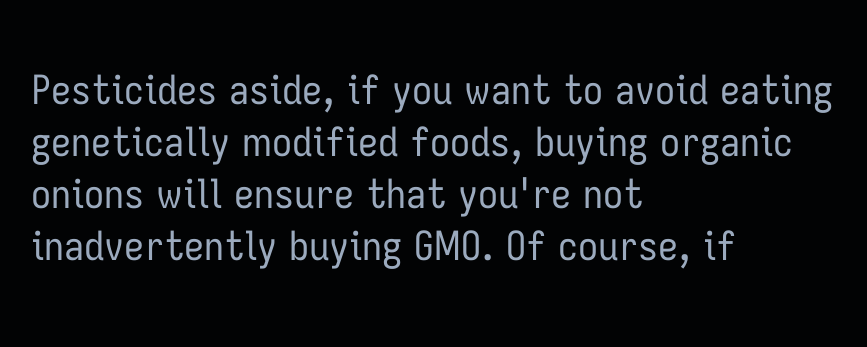Pesticides aside, if you want to avoid eating genetically modified foods, buying organic onions will ensure that you're not inadvertently buying GMO. Of course, if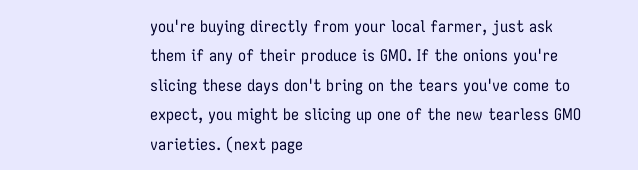you're buying directly from your local farmer, just ask them if any of their produce is GMO. If the onions you're slicing these days don't bring on the tears you've come to expect, you might be slicing up one of the new tearless GMO varieties. (next page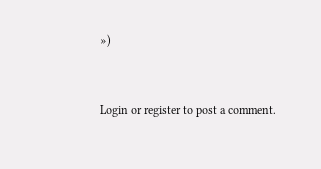»)


Login or register to post a comment.